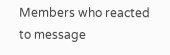Members who reacted to message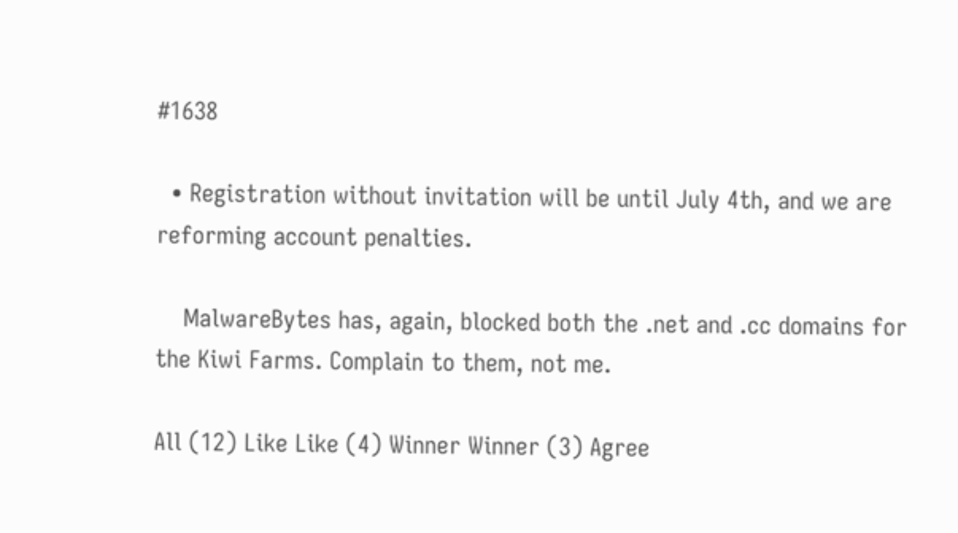#1638

  • Registration without invitation will be until July 4th, and we are reforming account penalties.

    MalwareBytes has, again, blocked both the .net and .cc domains for the Kiwi Farms. Complain to them, not me.

All (12) Like Like (4) Winner Winner (3) Agree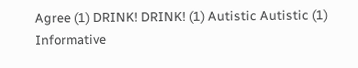Agree (1) DRINK! DRINK! (1) Autistic Autistic (1) Informative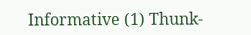Informative (1) Thunk-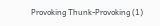Provoking Thunk-Provoking (1)